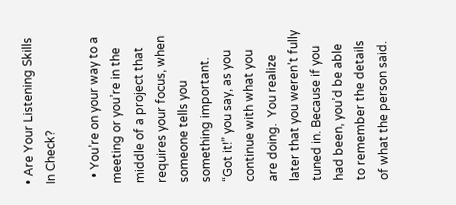• Are Your Listening Skills In Check?

  • You’re on your way to a meeting or you’re in the middle of a project that requires your focus, when someone tells you something important. “Got it!” you say, as you continue with what you are doing.  You realize later that you weren’t fully tuned in. Because if you had been, you’d be able to remember the details of what the person said.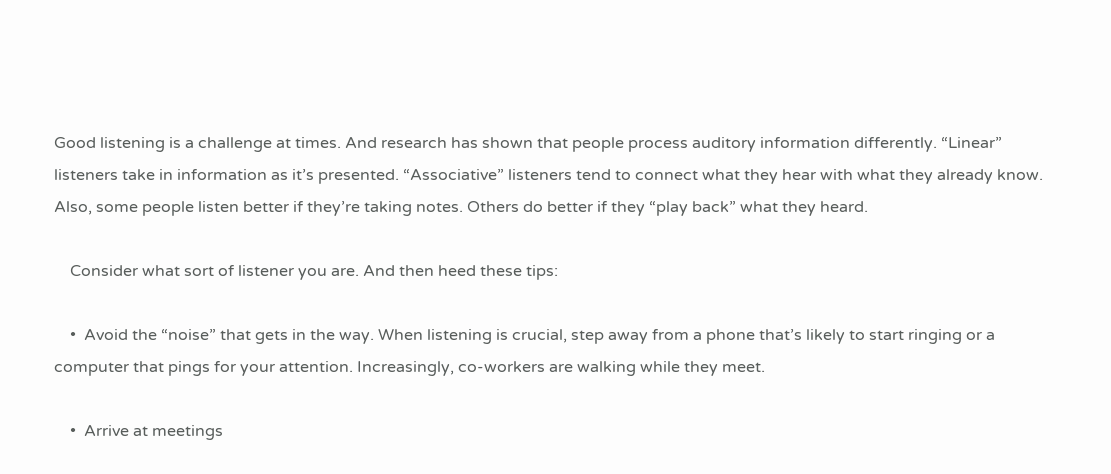Good listening is a challenge at times. And research has shown that people process auditory information differently. “Linear” listeners take in information as it’s presented. “Associative” listeners tend to connect what they hear with what they already know.  Also, some people listen better if they’re taking notes. Others do better if they “play back” what they heard.

    Consider what sort of listener you are. And then heed these tips:

    •  Avoid the “noise” that gets in the way. When listening is crucial, step away from a phone that’s likely to start ringing or a computer that pings for your attention. Increasingly, co-workers are walking while they meet.

    •  Arrive at meetings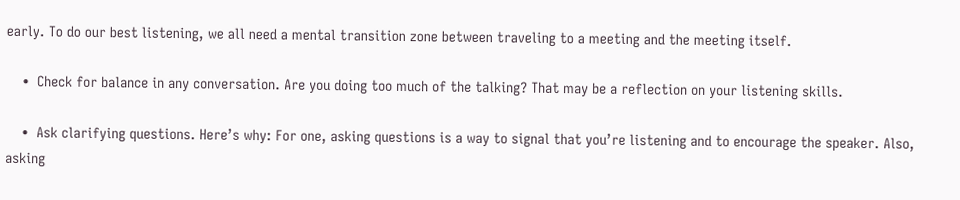early. To do our best listening, we all need a mental transition zone between traveling to a meeting and the meeting itself.

    •  Check for balance in any conversation. Are you doing too much of the talking? That may be a reflection on your listening skills.

    •  Ask clarifying questions. Here’s why: For one, asking questions is a way to signal that you’re listening and to encourage the speaker. Also, asking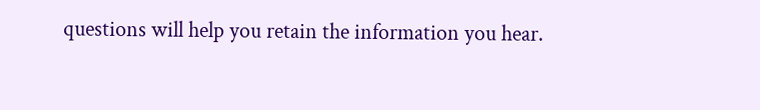questions will help you retain the information you hear.